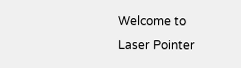Welcome to Laser Pointer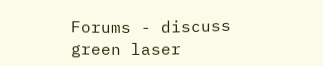Forums - discuss green laser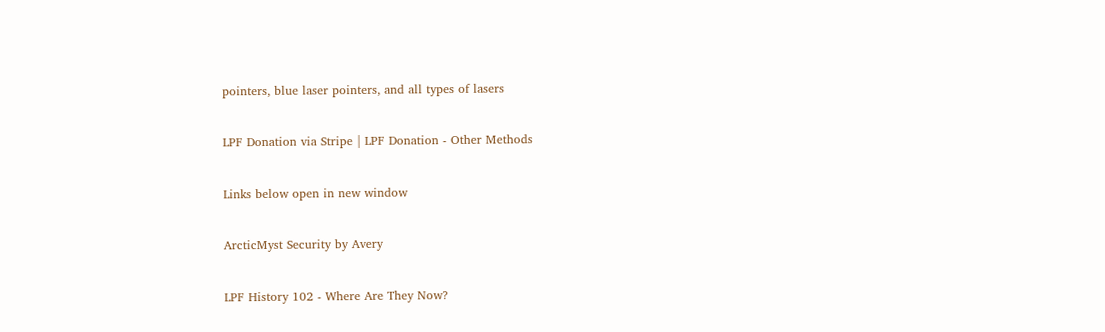pointers, blue laser pointers, and all types of lasers

LPF Donation via Stripe | LPF Donation - Other Methods

Links below open in new window

ArcticMyst Security by Avery

LPF History 102 - Where Are They Now?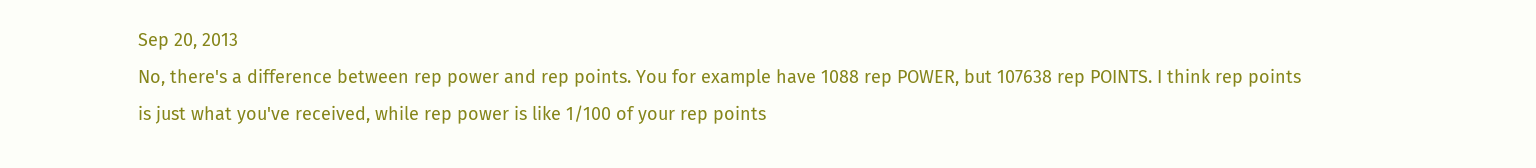Sep 20, 2013
No, there's a difference between rep power and rep points. You for example have 1088 rep POWER, but 107638 rep POINTS. I think rep points is just what you've received, while rep power is like 1/100 of your rep points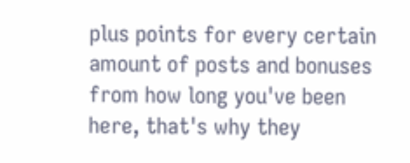plus points for every certain amount of posts and bonuses from how long you've been here, that's why they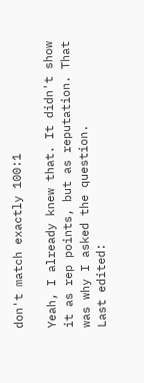don't match exactly 100:1

Yeah, I already knew that. It didn't show it as rep points, but as reputation. That was why I asked the question.
Last edited: